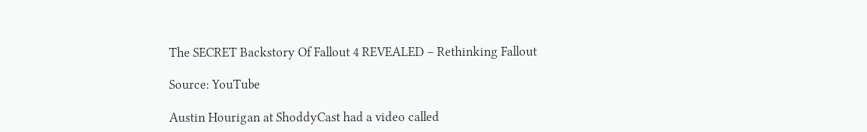The SECRET Backstory Of Fallout 4 REVEALED – Rethinking Fallout

Source: YouTube

Austin Hourigan at ShoddyCast had a video called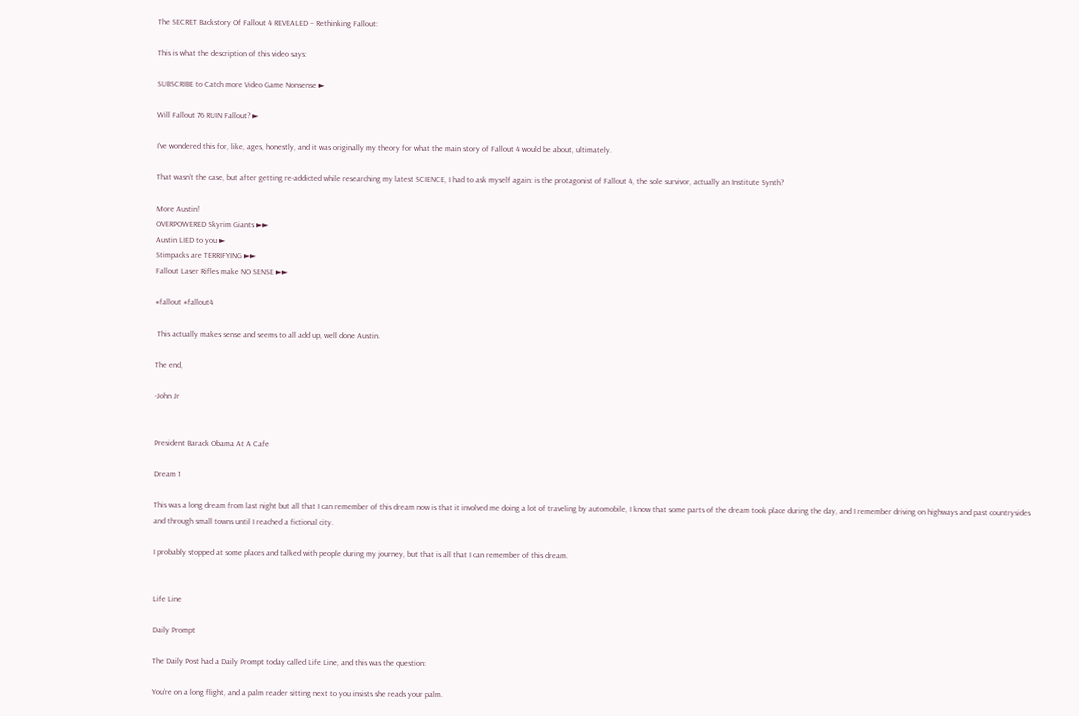The SECRET Backstory Of Fallout 4 REVEALED – Rethinking Fallout:

This is what the description of this video says:

SUBSCRIBE to Catch more Video Game Nonsense ►

Will Fallout 76 RUIN Fallout? ►

I’ve wondered this for, like, ages, honestly, and it was originally my theory for what the main story of Fallout 4 would be about, ultimately.

That wasn’t the case, but after getting re-addicted while researching my latest SCIENCE, I had to ask myself again: is the protagonist of Fallout 4, the sole survivor, actually an Institute Synth?

More Austin!
OVERPOWERED Skyrim Giants ►►
Austin LIED to you ►
Stimpacks are TERRIFYING ►►
Fallout Laser Rifles make NO SENSE ►►

#fallout #fallout4

 This actually makes sense and seems to all add up, well done Austin.

The end,

-John Jr


President Barack Obama At A Cafe

Dream 1

This was a long dream from last night but all that I can remember of this dream now is that it involved me doing a lot of traveling by automobile, I know that some parts of the dream took place during the day, and I remember driving on highways and past countrysides and through small towns until I reached a fictional city.

I probably stopped at some places and talked with people during my journey, but that is all that I can remember of this dream.


Life Line

Daily Prompt

The Daily Post had a Daily Prompt today called Life Line, and this was the question:

You’re on a long flight, and a palm reader sitting next to you insists she reads your palm.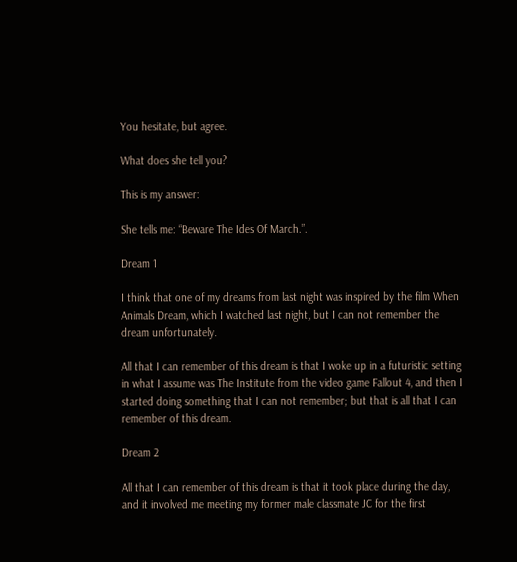You hesitate, but agree.

What does she tell you?

This is my answer:

She tells me: “Beware The Ides Of March.”.

Dream 1

I think that one of my dreams from last night was inspired by the film When Animals Dream, which I watched last night, but I can not remember the dream unfortunately.

All that I can remember of this dream is that I woke up in a futuristic setting in what I assume was The Institute from the video game Fallout 4, and then I started doing something that I can not remember; but that is all that I can remember of this dream.

Dream 2

All that I can remember of this dream is that it took place during the day, and it involved me meeting my former male classmate JC for the first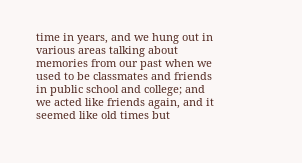time in years, and we hung out in various areas talking about memories from our past when we used to be classmates and friends in public school and college; and we acted like friends again, and it seemed like old times but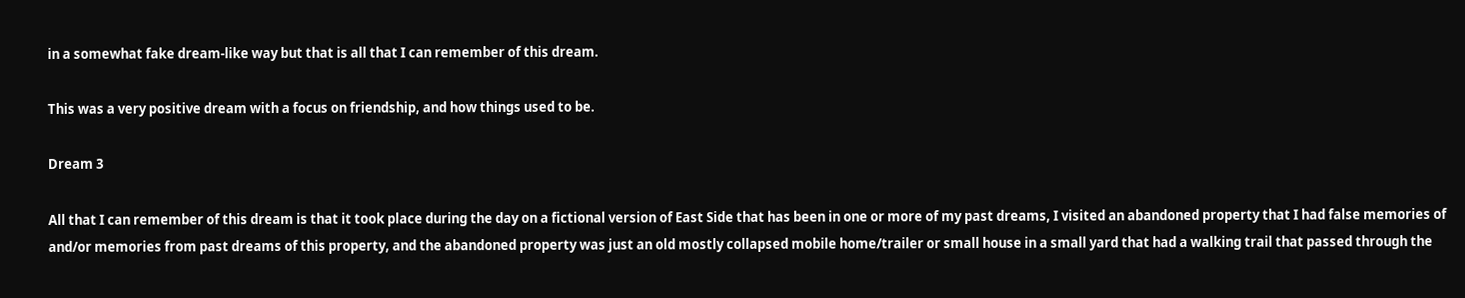in a somewhat fake dream-like way but that is all that I can remember of this dream.

This was a very positive dream with a focus on friendship, and how things used to be.

Dream 3

All that I can remember of this dream is that it took place during the day on a fictional version of East Side that has been in one or more of my past dreams, I visited an abandoned property that I had false memories of and/or memories from past dreams of this property, and the abandoned property was just an old mostly collapsed mobile home/trailer or small house in a small yard that had a walking trail that passed through the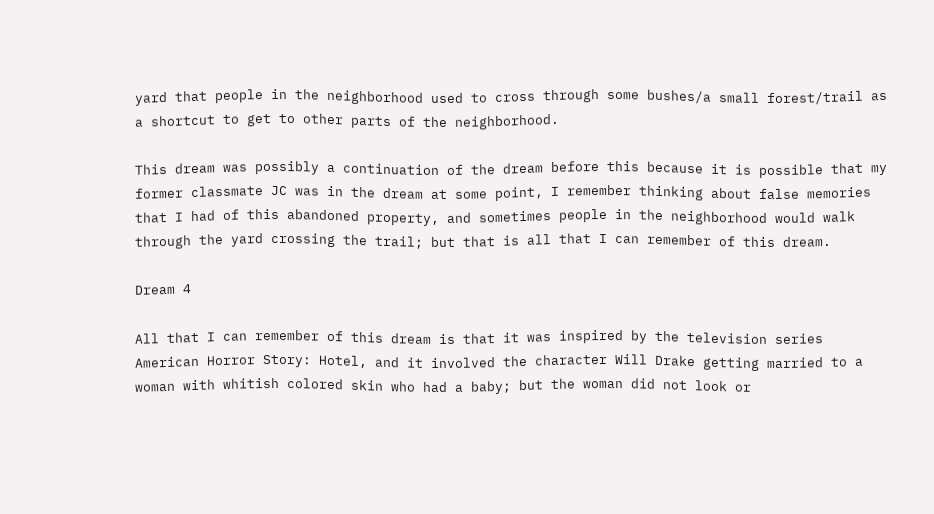yard that people in the neighborhood used to cross through some bushes/a small forest/trail as a shortcut to get to other parts of the neighborhood.

This dream was possibly a continuation of the dream before this because it is possible that my former classmate JC was in the dream at some point, I remember thinking about false memories that I had of this abandoned property, and sometimes people in the neighborhood would walk through the yard crossing the trail; but that is all that I can remember of this dream.

Dream 4

All that I can remember of this dream is that it was inspired by the television series American Horror Story: Hotel, and it involved the character Will Drake getting married to a woman with whitish colored skin who had a baby; but the woman did not look or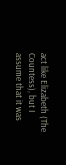act like Elizabeth (The Countess), but I assume that it was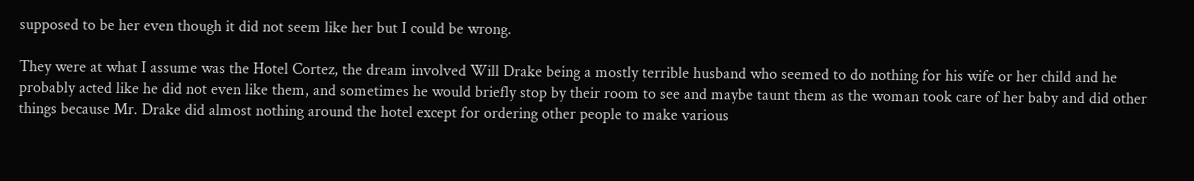supposed to be her even though it did not seem like her but I could be wrong.

They were at what I assume was the Hotel Cortez, the dream involved Will Drake being a mostly terrible husband who seemed to do nothing for his wife or her child and he probably acted like he did not even like them, and sometimes he would briefly stop by their room to see and maybe taunt them as the woman took care of her baby and did other things because Mr. Drake did almost nothing around the hotel except for ordering other people to make various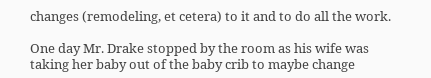changes (remodeling, et cetera) to it and to do all the work.

One day Mr. Drake stopped by the room as his wife was taking her baby out of the baby crib to maybe change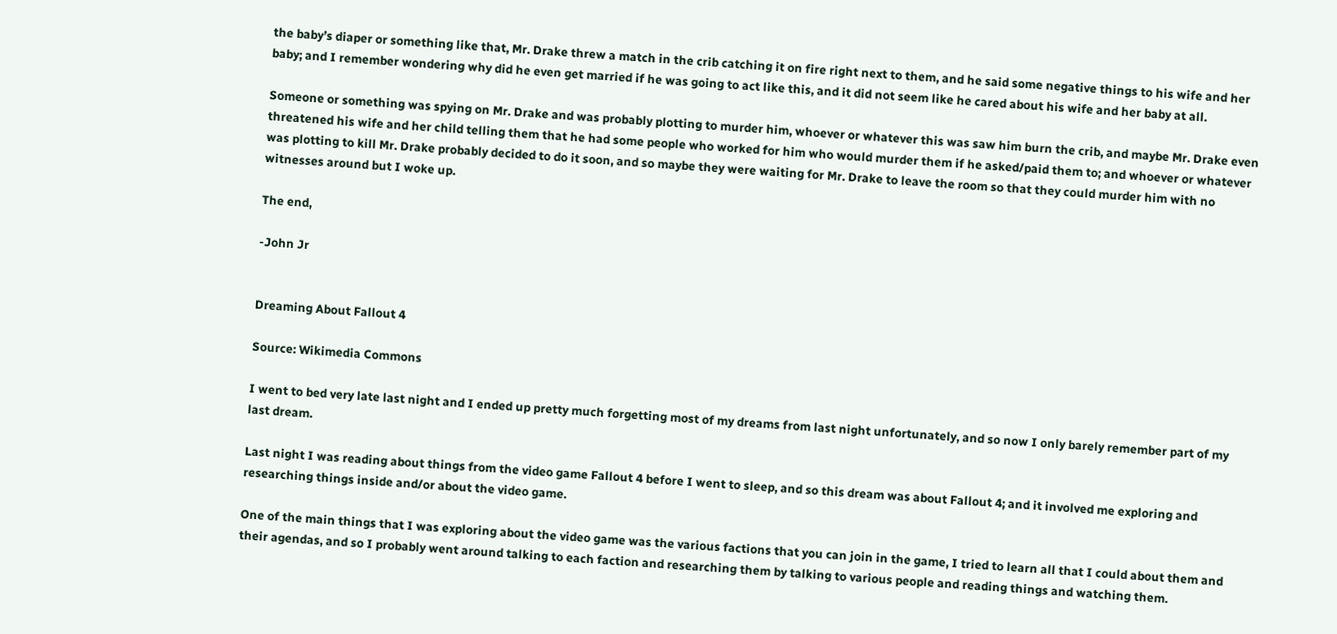the baby’s diaper or something like that, Mr. Drake threw a match in the crib catching it on fire right next to them, and he said some negative things to his wife and her baby; and I remember wondering why did he even get married if he was going to act like this, and it did not seem like he cared about his wife and her baby at all.

Someone or something was spying on Mr. Drake and was probably plotting to murder him, whoever or whatever this was saw him burn the crib, and maybe Mr. Drake even threatened his wife and her child telling them that he had some people who worked for him who would murder them if he asked/paid them to; and whoever or whatever was plotting to kill Mr. Drake probably decided to do it soon, and so maybe they were waiting for Mr. Drake to leave the room so that they could murder him with no witnesses around but I woke up.

The end,

-John Jr


Dreaming About Fallout 4

Source: Wikimedia Commons

I went to bed very late last night and I ended up pretty much forgetting most of my dreams from last night unfortunately, and so now I only barely remember part of my last dream.

Last night I was reading about things from the video game Fallout 4 before I went to sleep, and so this dream was about Fallout 4; and it involved me exploring and researching things inside and/or about the video game.

One of the main things that I was exploring about the video game was the various factions that you can join in the game, I tried to learn all that I could about them and their agendas, and so I probably went around talking to each faction and researching them by talking to various people and reading things and watching them.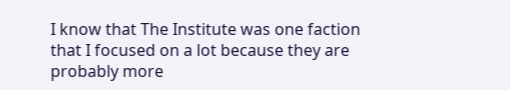I know that The Institute was one faction that I focused on a lot because they are probably more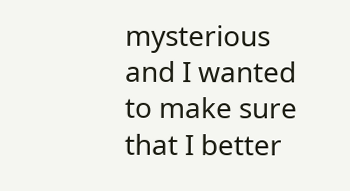mysterious and I wanted to make sure that I better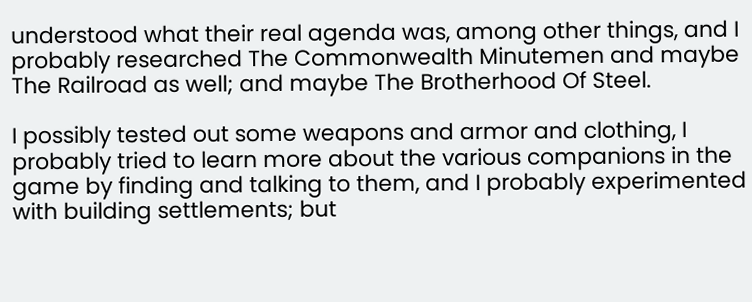understood what their real agenda was, among other things, and I probably researched The Commonwealth Minutemen and maybe The Railroad as well; and maybe The Brotherhood Of Steel.

I possibly tested out some weapons and armor and clothing, I probably tried to learn more about the various companions in the game by finding and talking to them, and I probably experimented with building settlements; but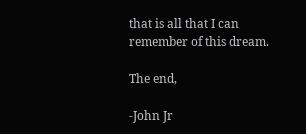that is all that I can remember of this dream.

The end,

-John Jr